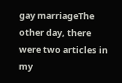gay marriageThe other day, there were two articles in my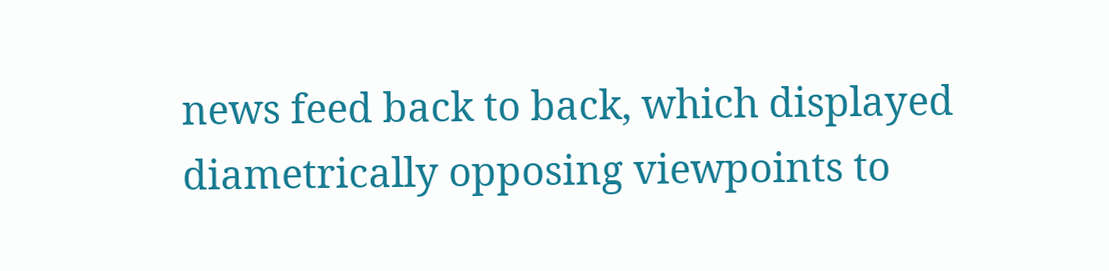news feed back to back, which displayed diametrically opposing viewpoints to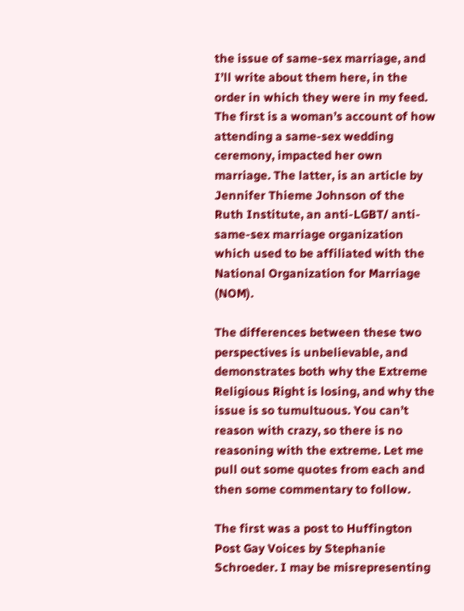the issue of same-sex marriage, and I’ll write about them here, in the order in which they were in my feed. The first is a woman’s account of how attending a same-sex wedding ceremony, impacted her own marriage. The latter, is an article by Jennifer Thieme Johnson of the Ruth Institute, an anti-LGBT/ anti- same-sex marriage organization which used to be affiliated with the National Organization for Marriage (NOM).

The differences between these two perspectives is unbelievable, and demonstrates both why the Extreme Religious Right is losing, and why the issue is so tumultuous. You can’t reason with crazy, so there is no reasoning with the extreme. Let me pull out some quotes from each and then some commentary to follow.

The first was a post to Huffington Post Gay Voices by Stephanie Schroeder. I may be misrepresenting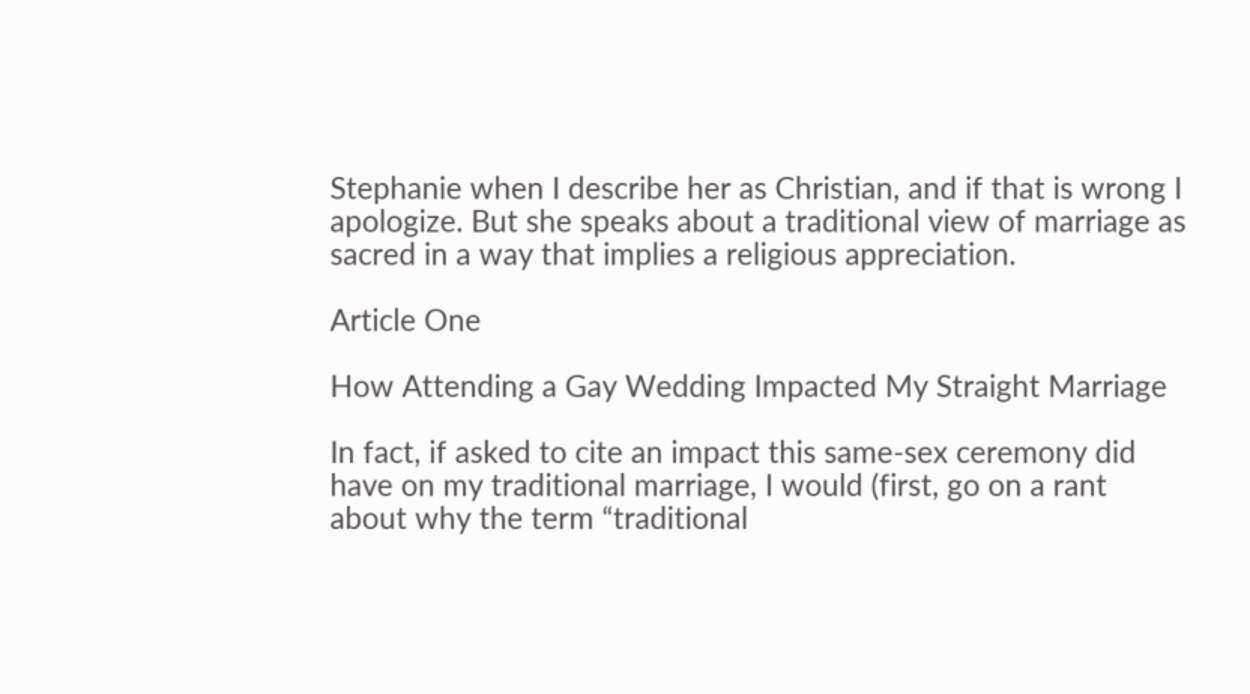Stephanie when I describe her as Christian, and if that is wrong I apologize. But she speaks about a traditional view of marriage as sacred in a way that implies a religious appreciation.

Article One

How Attending a Gay Wedding Impacted My Straight Marriage

In fact, if asked to cite an impact this same-sex ceremony did have on my traditional marriage, I would (first, go on a rant about why the term “traditional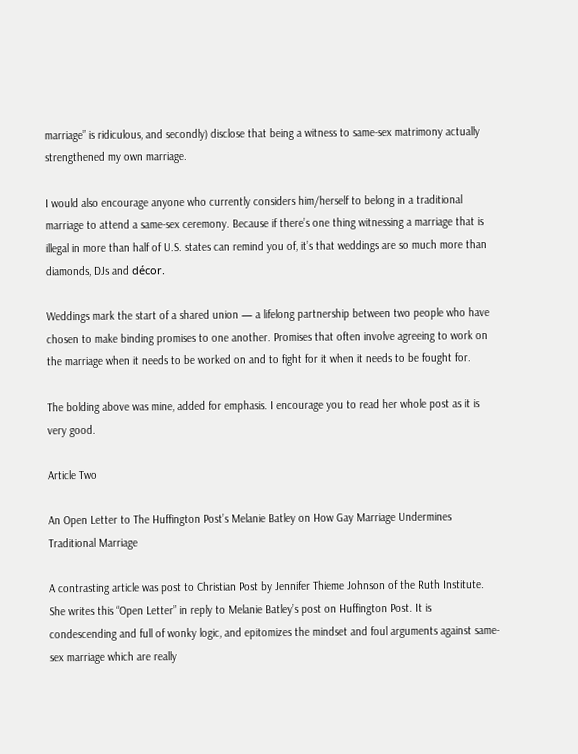marriage” is ridiculous, and secondly) disclose that being a witness to same-sex matrimony actually strengthened my own marriage.

I would also encourage anyone who currently considers him/herself to belong in a traditional marriage to attend a same-sex ceremony. Because if there’s one thing witnessing a marriage that is illegal in more than half of U.S. states can remind you of, it’s that weddings are so much more than diamonds, DJs and décor.

Weddings mark the start of a shared union — a lifelong partnership between two people who have chosen to make binding promises to one another. Promises that often involve agreeing to work on the marriage when it needs to be worked on and to fight for it when it needs to be fought for.

The bolding above was mine, added for emphasis. I encourage you to read her whole post as it is very good.

Article Two

An Open Letter to The Huffington Post’s Melanie Batley on How Gay Marriage Undermines Traditional Marriage

A contrasting article was post to Christian Post by Jennifer Thieme Johnson of the Ruth Institute. She writes this “Open Letter” in reply to Melanie Batley’s post on Huffington Post. It is condescending and full of wonky logic, and epitomizes the mindset and foul arguments against same-sex marriage which are really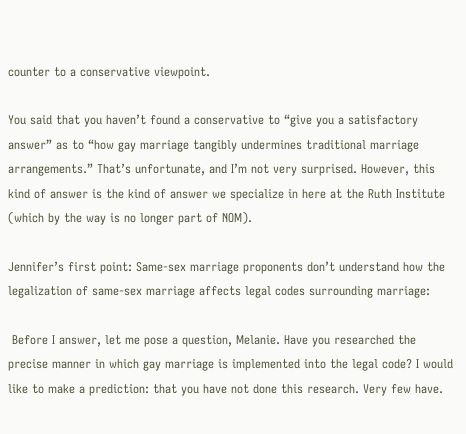counter to a conservative viewpoint.

You said that you haven’t found a conservative to “give you a satisfactory answer” as to “how gay marriage tangibly undermines traditional marriage arrangements.” That’s unfortunate, and I’m not very surprised. However, this kind of answer is the kind of answer we specialize in here at the Ruth Institute (which by the way is no longer part of NOM).

Jennifer’s first point: Same-sex marriage proponents don’t understand how the legalization of same-sex marriage affects legal codes surrounding marriage:

 Before I answer, let me pose a question, Melanie. Have you researched the precise manner in which gay marriage is implemented into the legal code? I would like to make a prediction: that you have not done this research. Very few have.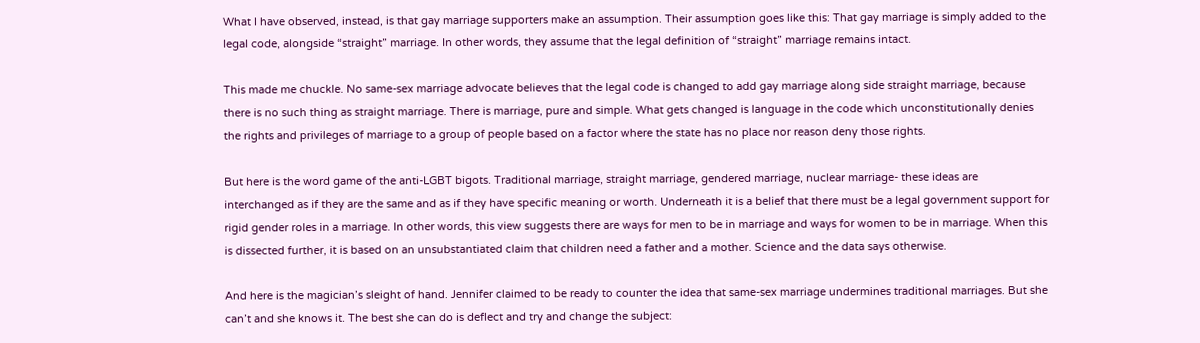What I have observed, instead, is that gay marriage supporters make an assumption. Their assumption goes like this: That gay marriage is simply added to the legal code, alongside “straight” marriage. In other words, they assume that the legal definition of “straight” marriage remains intact.

This made me chuckle. No same-sex marriage advocate believes that the legal code is changed to add gay marriage along side straight marriage, because there is no such thing as straight marriage. There is marriage, pure and simple. What gets changed is language in the code which unconstitutionally denies the rights and privileges of marriage to a group of people based on a factor where the state has no place nor reason deny those rights.

But here is the word game of the anti-LGBT bigots. Traditional marriage, straight marriage, gendered marriage, nuclear marriage- these ideas are interchanged as if they are the same and as if they have specific meaning or worth. Underneath it is a belief that there must be a legal government support for rigid gender roles in a marriage. In other words, this view suggests there are ways for men to be in marriage and ways for women to be in marriage. When this is dissected further, it is based on an unsubstantiated claim that children need a father and a mother. Science and the data says otherwise.

And here is the magician’s sleight of hand. Jennifer claimed to be ready to counter the idea that same-sex marriage undermines traditional marriages. But she can’t and she knows it. The best she can do is deflect and try and change the subject: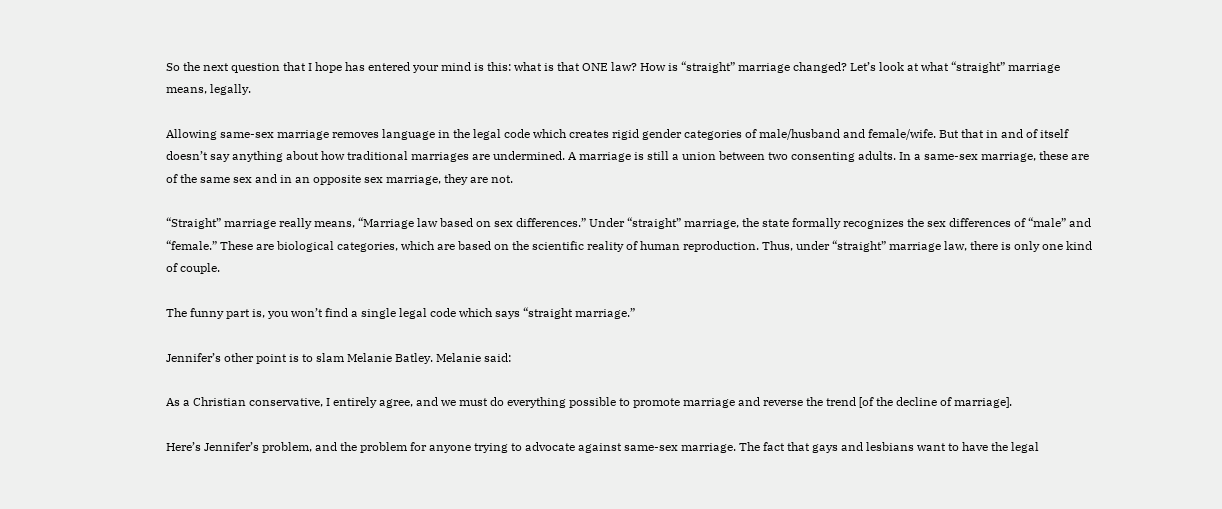So the next question that I hope has entered your mind is this: what is that ONE law? How is “straight” marriage changed? Let’s look at what “straight” marriage means, legally.

Allowing same-sex marriage removes language in the legal code which creates rigid gender categories of male/husband and female/wife. But that in and of itself doesn’t say anything about how traditional marriages are undermined. A marriage is still a union between two consenting adults. In a same-sex marriage, these are of the same sex and in an opposite sex marriage, they are not.

“Straight” marriage really means, “Marriage law based on sex differences.” Under “straight” marriage, the state formally recognizes the sex differences of “male” and “female.” These are biological categories, which are based on the scientific reality of human reproduction. Thus, under “straight” marriage law, there is only one kind of couple.

The funny part is, you won’t find a single legal code which says “straight marriage.”

Jennifer’s other point is to slam Melanie Batley. Melanie said:

As a Christian conservative, I entirely agree, and we must do everything possible to promote marriage and reverse the trend [of the decline of marriage].

Here’s Jennifer’s problem, and the problem for anyone trying to advocate against same-sex marriage. The fact that gays and lesbians want to have the legal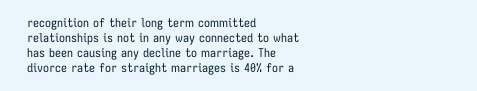recognition of their long term committed relationships is not in any way connected to what has been causing any decline to marriage. The divorce rate for straight marriages is 40% for a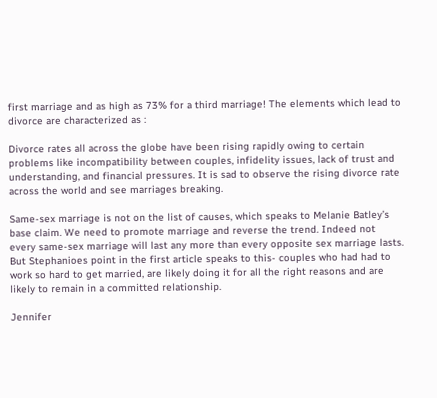first marriage and as high as 73% for a third marriage! The elements which lead to divorce are characterized as :

Divorce rates all across the globe have been rising rapidly owing to certain problems like incompatibility between couples, infidelity issues, lack of trust and understanding, and financial pressures. It is sad to observe the rising divorce rate across the world and see marriages breaking.

Same-sex marriage is not on the list of causes, which speaks to Melanie Batley’s base claim. We need to promote marriage and reverse the trend. Indeed not every same-sex marriage will last any more than every opposite sex marriage lasts. But Stephanioes point in the first article speaks to this- couples who had had to work so hard to get married, are likely doing it for all the right reasons and are likely to remain in a committed relationship.

Jennifer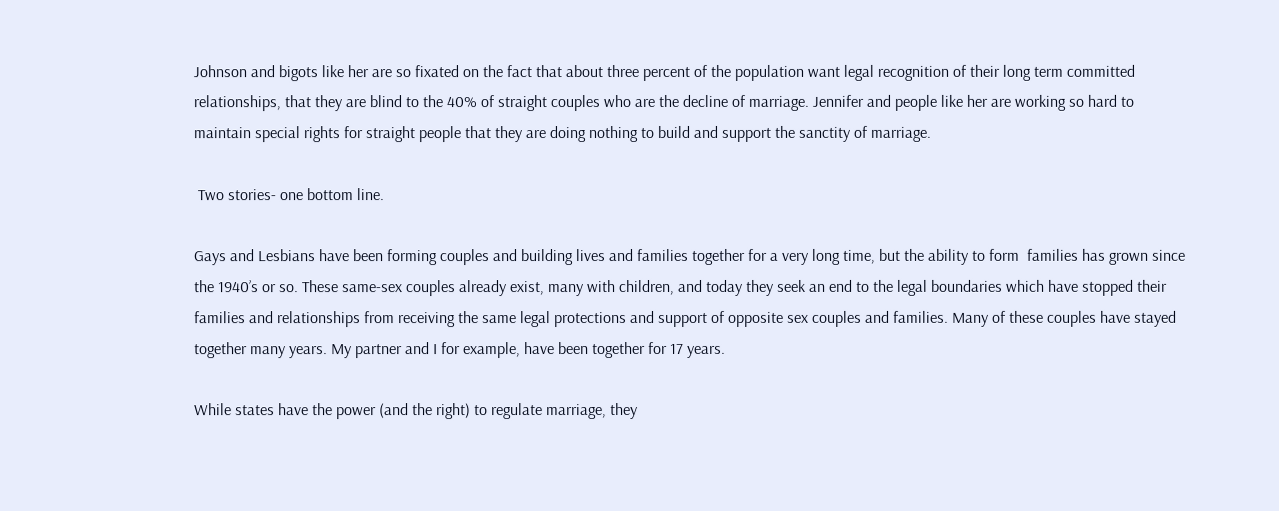Johnson and bigots like her are so fixated on the fact that about three percent of the population want legal recognition of their long term committed relationships, that they are blind to the 40% of straight couples who are the decline of marriage. Jennifer and people like her are working so hard to maintain special rights for straight people that they are doing nothing to build and support the sanctity of marriage.

 Two stories- one bottom line.

Gays and Lesbians have been forming couples and building lives and families together for a very long time, but the ability to form  families has grown since the 1940’s or so. These same-sex couples already exist, many with children, and today they seek an end to the legal boundaries which have stopped their families and relationships from receiving the same legal protections and support of opposite sex couples and families. Many of these couples have stayed together many years. My partner and I for example, have been together for 17 years.

While states have the power (and the right) to regulate marriage, they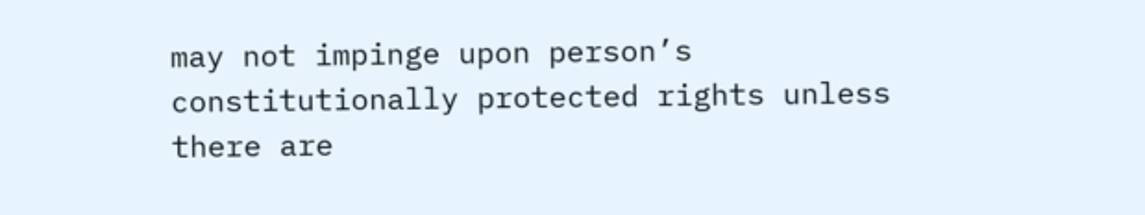may not impinge upon person’s constitutionally protected rights unless there are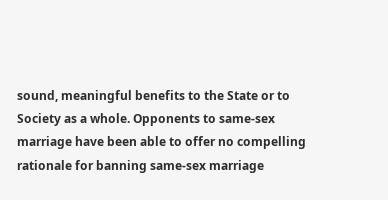sound, meaningful benefits to the State or to Society as a whole. Opponents to same-sex marriage have been able to offer no compelling rationale for banning same-sex marriage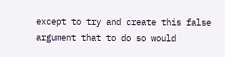except to try and create this false argument that to do so would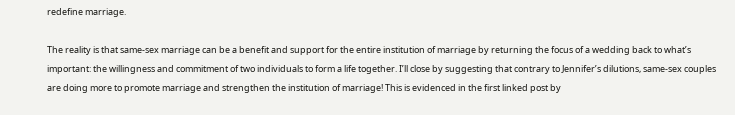redefine marriage.

The reality is that same-sex marriage can be a benefit and support for the entire institution of marriage by returning the focus of a wedding back to what’s important: the willingness and commitment of two individuals to form a life together. I’ll close by suggesting that contrary to Jennifer’s dilutions, same-sex couples are doing more to promote marriage and strengthen the institution of marriage! This is evidenced in the first linked post by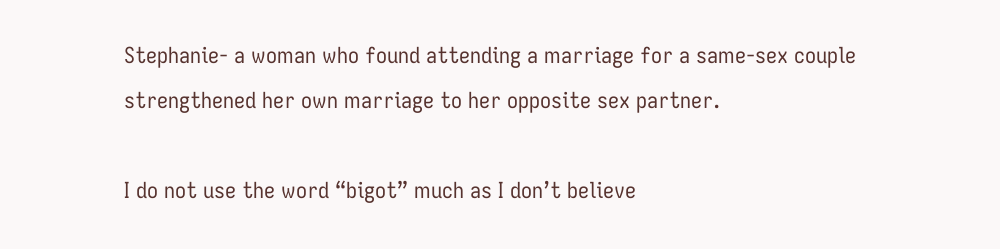Stephanie- a woman who found attending a marriage for a same-sex couple strengthened her own marriage to her opposite sex partner.

I do not use the word “bigot” much as I don’t believe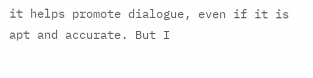it helps promote dialogue, even if it is apt and accurate. But I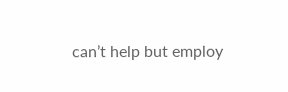can’t help but employ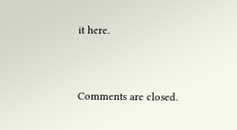it here.


Comments are closed.